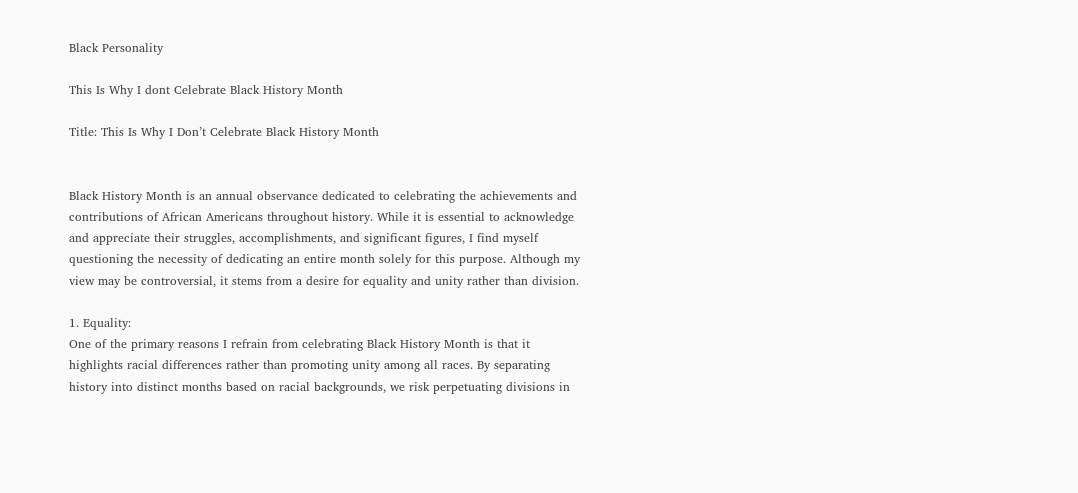Black Personality

This Is Why I dont Celebrate Black History Month

Title: This Is Why I Don’t Celebrate Black History Month


Black History Month is an annual observance dedicated to celebrating the achievements and contributions of African Americans throughout history. While it is essential to acknowledge and appreciate their struggles, accomplishments, and significant figures, I find myself questioning the necessity of dedicating an entire month solely for this purpose. Although my view may be controversial, it stems from a desire for equality and unity rather than division.

1. Equality:
One of the primary reasons I refrain from celebrating Black History Month is that it highlights racial differences rather than promoting unity among all races. By separating history into distinct months based on racial backgrounds, we risk perpetuating divisions in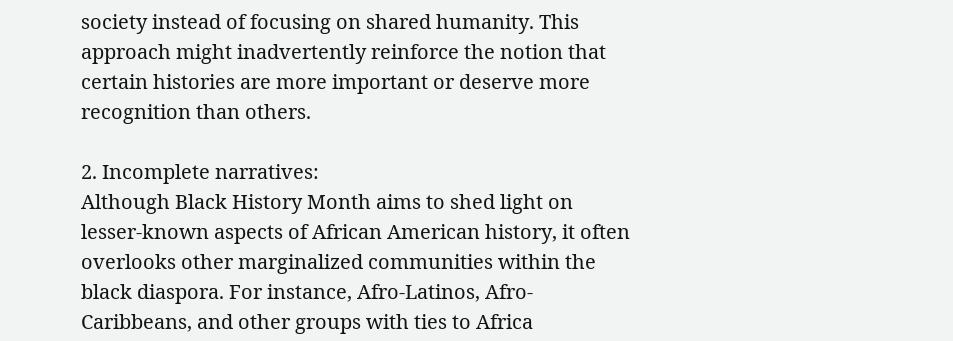society instead of focusing on shared humanity. This approach might inadvertently reinforce the notion that certain histories are more important or deserve more recognition than others.

2. Incomplete narratives:
Although Black History Month aims to shed light on lesser-known aspects of African American history, it often overlooks other marginalized communities within the black diaspora. For instance, Afro-Latinos, Afro-Caribbeans, and other groups with ties to Africa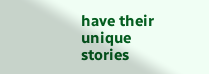have their unique stories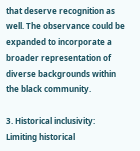that deserve recognition as well. The observance could be expanded to incorporate a broader representation of diverse backgrounds within the black community.

3. Historical inclusivity:
Limiting historical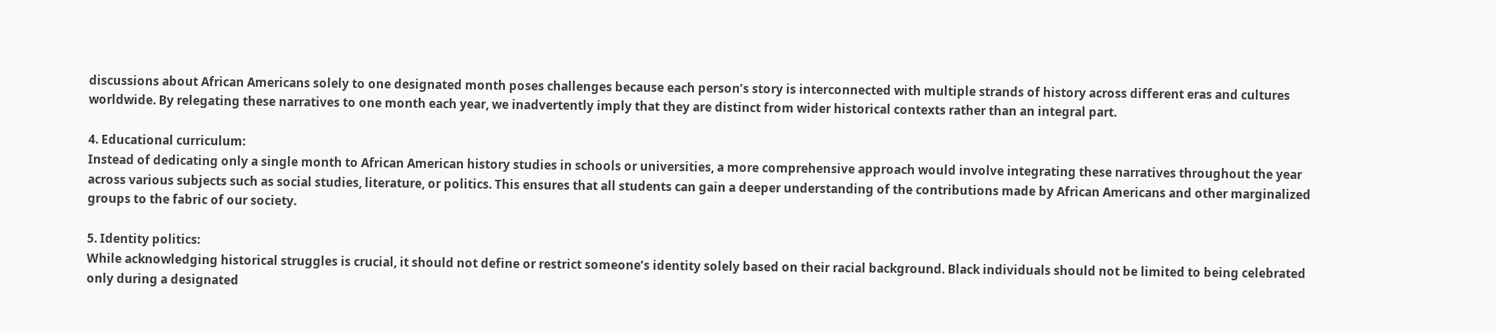discussions about African Americans solely to one designated month poses challenges because each person’s story is interconnected with multiple strands of history across different eras and cultures worldwide. By relegating these narratives to one month each year, we inadvertently imply that they are distinct from wider historical contexts rather than an integral part.

4. Educational curriculum:
Instead of dedicating only a single month to African American history studies in schools or universities, a more comprehensive approach would involve integrating these narratives throughout the year across various subjects such as social studies, literature, or politics. This ensures that all students can gain a deeper understanding of the contributions made by African Americans and other marginalized groups to the fabric of our society.

5. Identity politics:
While acknowledging historical struggles is crucial, it should not define or restrict someone’s identity solely based on their racial background. Black individuals should not be limited to being celebrated only during a designated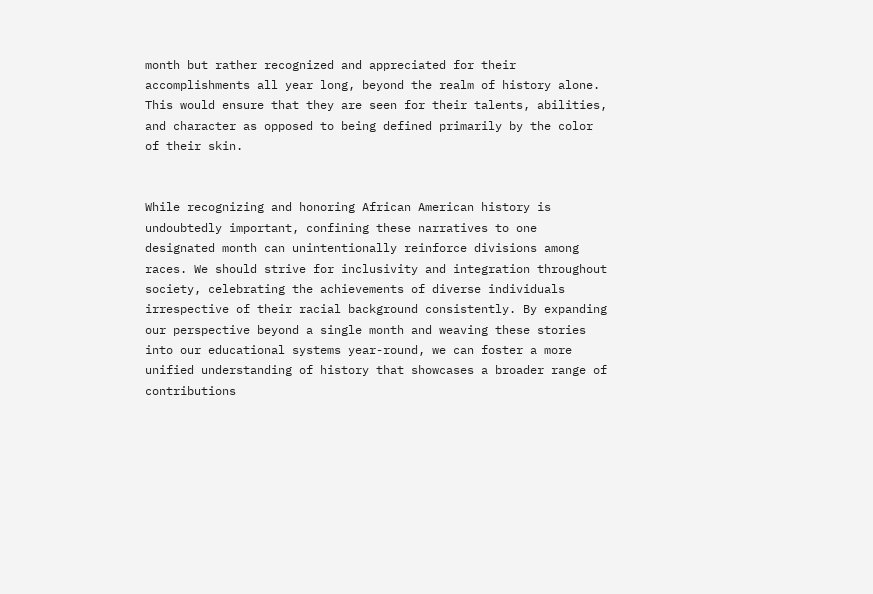month but rather recognized and appreciated for their accomplishments all year long, beyond the realm of history alone. This would ensure that they are seen for their talents, abilities, and character as opposed to being defined primarily by the color of their skin.


While recognizing and honoring African American history is undoubtedly important, confining these narratives to one designated month can unintentionally reinforce divisions among races. We should strive for inclusivity and integration throughout society, celebrating the achievements of diverse individuals irrespective of their racial background consistently. By expanding our perspective beyond a single month and weaving these stories into our educational systems year-round, we can foster a more unified understanding of history that showcases a broader range of contributions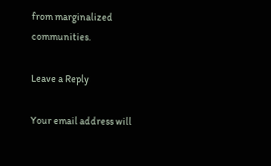from marginalized communities.

Leave a Reply

Your email address will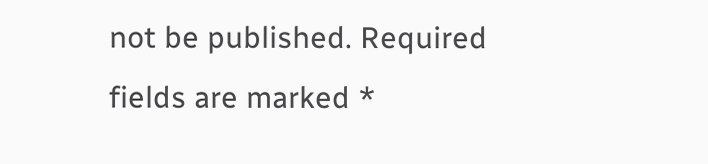not be published. Required fields are marked *